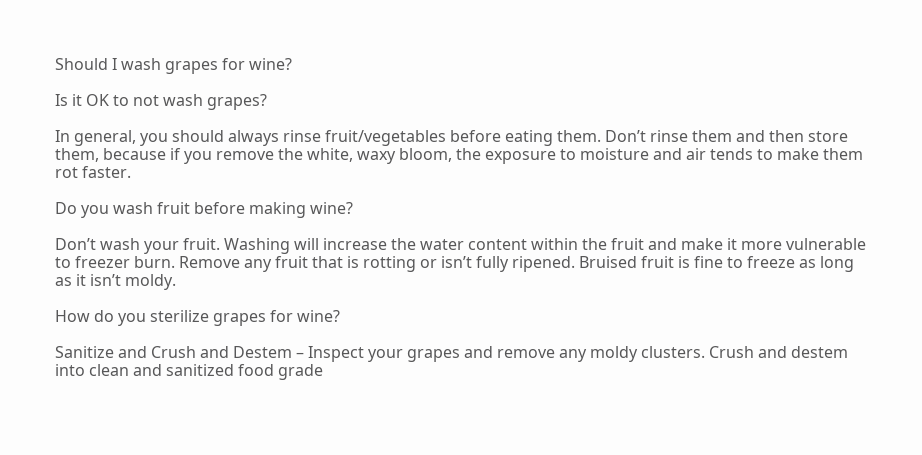Should I wash grapes for wine?

Is it OK to not wash grapes?

In general, you should always rinse fruit/vegetables before eating them. Don’t rinse them and then store them, because if you remove the white, waxy bloom, the exposure to moisture and air tends to make them rot faster.

Do you wash fruit before making wine?

Don’t wash your fruit. Washing will increase the water content within the fruit and make it more vulnerable to freezer burn. Remove any fruit that is rotting or isn’t fully ripened. Bruised fruit is fine to freeze as long as it isn’t moldy.

How do you sterilize grapes for wine?

Sanitize and Crush and Destem – Inspect your grapes and remove any moldy clusters. Crush and destem into clean and sanitized food grade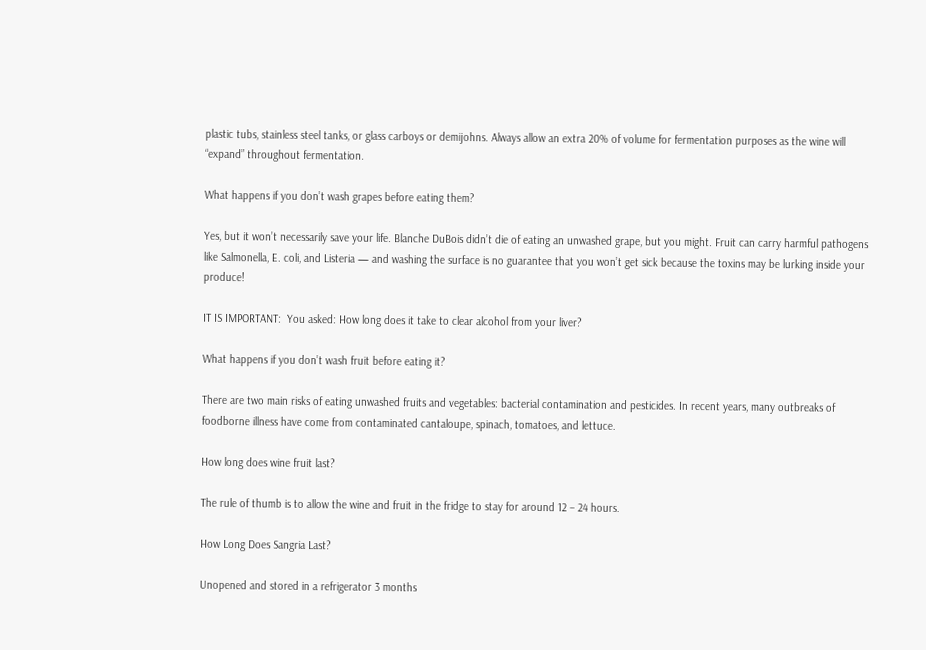plastic tubs, stainless steel tanks, or glass carboys or demijohns. Always allow an extra 20% of volume for fermentation purposes as the wine will “expand” throughout fermentation.

What happens if you don’t wash grapes before eating them?

Yes, but it won’t necessarily save your life. Blanche DuBois didn’t die of eating an unwashed grape, but you might. Fruit can carry harmful pathogens like Salmonella, E. coli, and Listeria — and washing the surface is no guarantee that you won’t get sick because the toxins may be lurking inside your produce!

IT IS IMPORTANT:  You asked: How long does it take to clear alcohol from your liver?

What happens if you don’t wash fruit before eating it?

There are two main risks of eating unwashed fruits and vegetables: bacterial contamination and pesticides. In recent years, many outbreaks of foodborne illness have come from contaminated cantaloupe, spinach, tomatoes, and lettuce.

How long does wine fruit last?

The rule of thumb is to allow the wine and fruit in the fridge to stay for around 12 – 24 hours.

How Long Does Sangria Last?

Unopened and stored in a refrigerator 3 months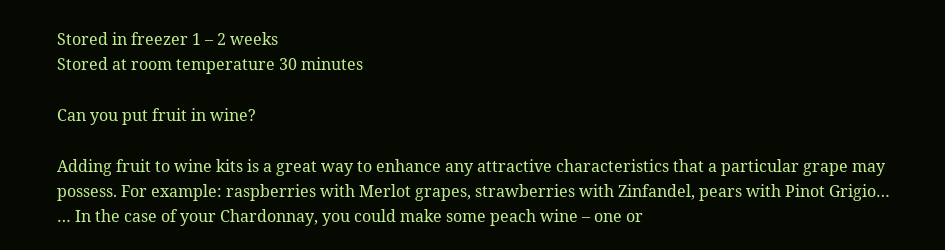Stored in freezer 1 – 2 weeks
Stored at room temperature 30 minutes

Can you put fruit in wine?

Adding fruit to wine kits is a great way to enhance any attractive characteristics that a particular grape may possess. For example: raspberries with Merlot grapes, strawberries with Zinfandel, pears with Pinot Grigio… … In the case of your Chardonnay, you could make some peach wine – one or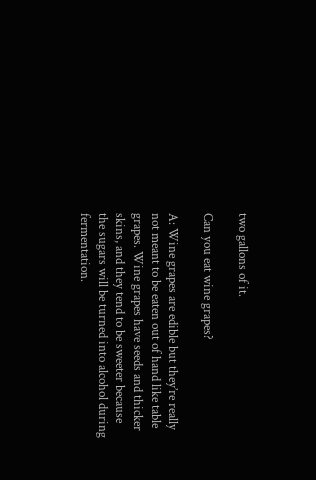two gallons of it.

Can you eat wine grapes?

A: Wine grapes are edible but they’re really not meant to be eaten out of hand like table grapes. Wine grapes have seeds and thicker skins, and they tend to be sweeter because the sugars will be turned into alcohol during fermentation.